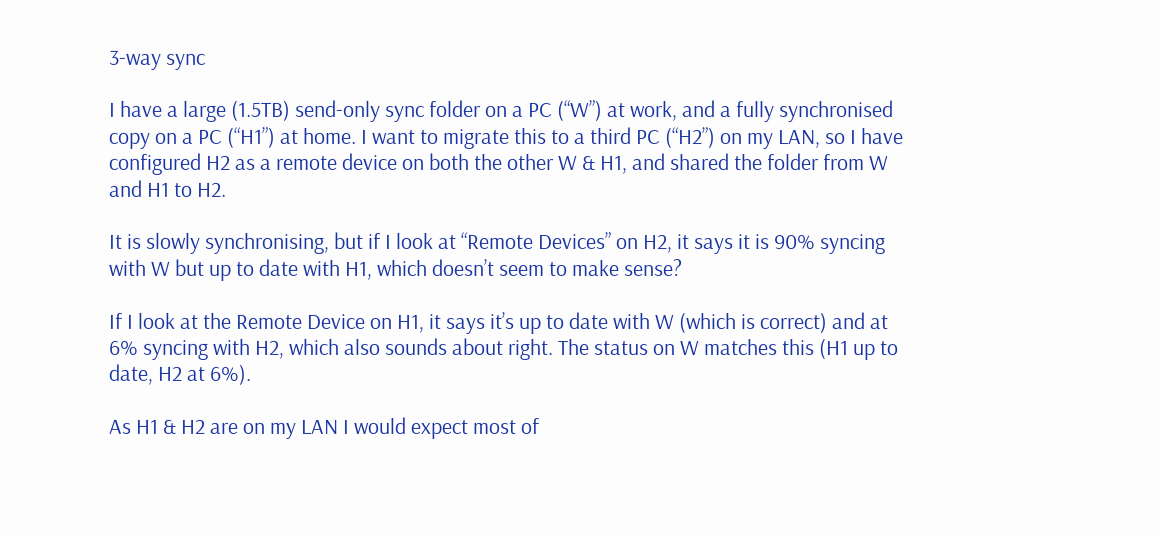3-way sync

I have a large (1.5TB) send-only sync folder on a PC (“W”) at work, and a fully synchronised copy on a PC (“H1”) at home. I want to migrate this to a third PC (“H2”) on my LAN, so I have configured H2 as a remote device on both the other W & H1, and shared the folder from W and H1 to H2.

It is slowly synchronising, but if I look at “Remote Devices” on H2, it says it is 90% syncing with W but up to date with H1, which doesn’t seem to make sense?

If I look at the Remote Device on H1, it says it’s up to date with W (which is correct) and at 6% syncing with H2, which also sounds about right. The status on W matches this (H1 up to date, H2 at 6%).

As H1 & H2 are on my LAN I would expect most of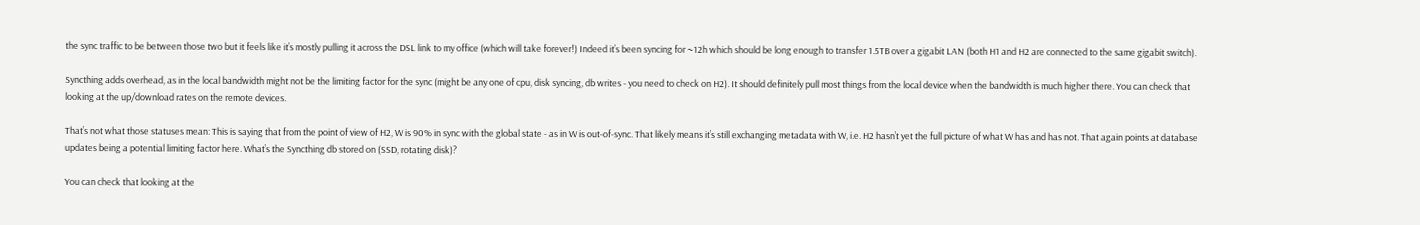the sync traffic to be between those two but it feels like it’s mostly pulling it across the DSL link to my office (which will take forever!) Indeed it’s been syncing for ~12h which should be long enough to transfer 1.5TB over a gigabit LAN (both H1 and H2 are connected to the same gigabit switch).

Syncthing adds overhead, as in the local bandwidth might not be the limiting factor for the sync (might be any one of cpu, disk syncing, db writes - you need to check on H2). It should definitely pull most things from the local device when the bandwidth is much higher there. You can check that looking at the up/download rates on the remote devices.

That’s not what those statuses mean: This is saying that from the point of view of H2, W is 90% in sync with the global state - as in W is out-of-sync. That likely means it’s still exchanging metadata with W, i.e. H2 hasn’t yet the full picture of what W has and has not. That again points at database updates being a potential limiting factor here. What’s the Syncthing db stored on (SSD, rotating disk)?

You can check that looking at the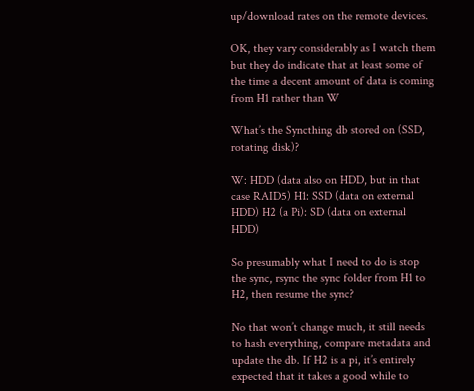up/download rates on the remote devices.

OK, they vary considerably as I watch them but they do indicate that at least some of the time a decent amount of data is coming from H1 rather than W

What’s the Syncthing db stored on (SSD, rotating disk)?

W: HDD (data also on HDD, but in that case RAID5) H1: SSD (data on external HDD) H2 (a Pi): SD (data on external HDD)

So presumably what I need to do is stop the sync, rsync the sync folder from H1 to H2, then resume the sync?

No that won’t change much, it still needs to hash everything, compare metadata and update the db. If H2 is a pi, it’s entirely expected that it takes a good while to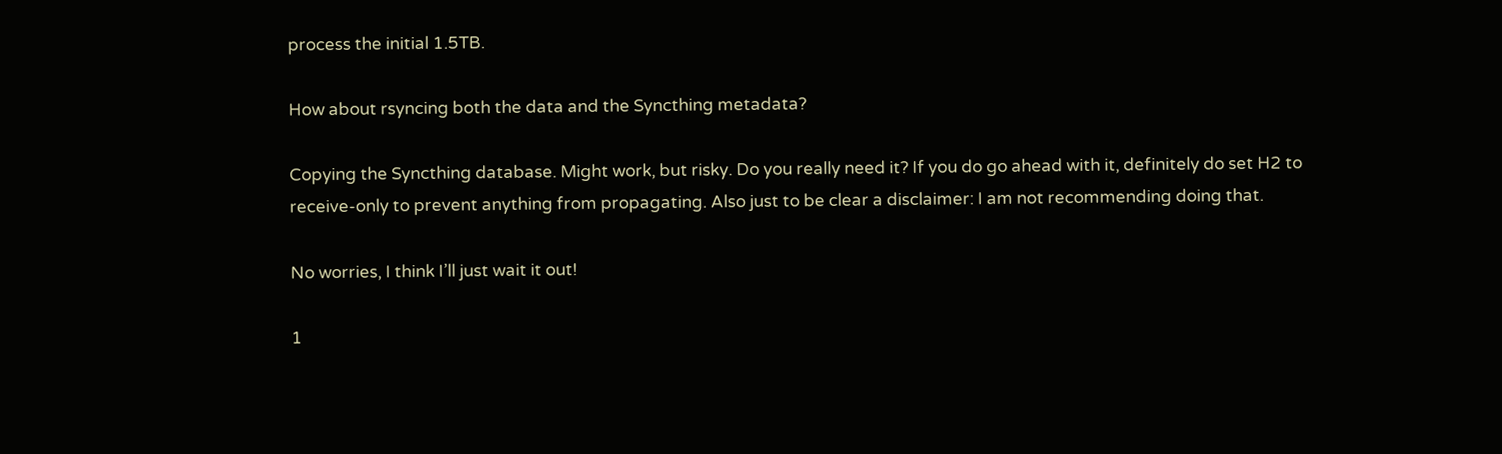process the initial 1.5TB.

How about rsyncing both the data and the Syncthing metadata?

Copying the Syncthing database. Might work, but risky. Do you really need it? If you do go ahead with it, definitely do set H2 to receive-only to prevent anything from propagating. Also just to be clear a disclaimer: I am not recommending doing that.

No worries, I think I’ll just wait it out!

1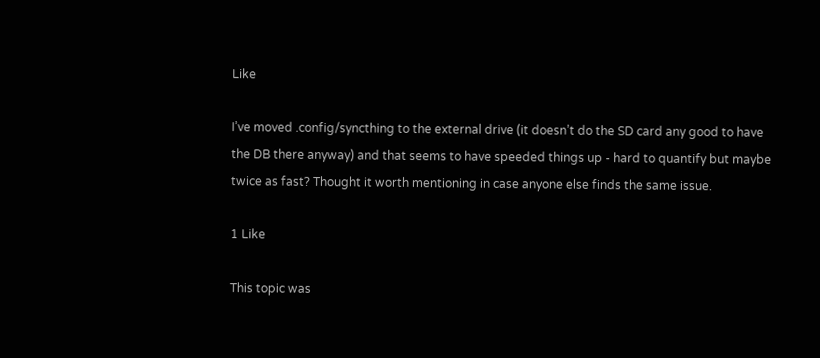Like

I’ve moved .config/syncthing to the external drive (it doesn’t do the SD card any good to have the DB there anyway) and that seems to have speeded things up - hard to quantify but maybe twice as fast? Thought it worth mentioning in case anyone else finds the same issue.

1 Like

This topic was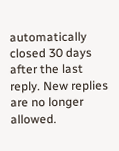automatically closed 30 days after the last reply. New replies are no longer allowed.